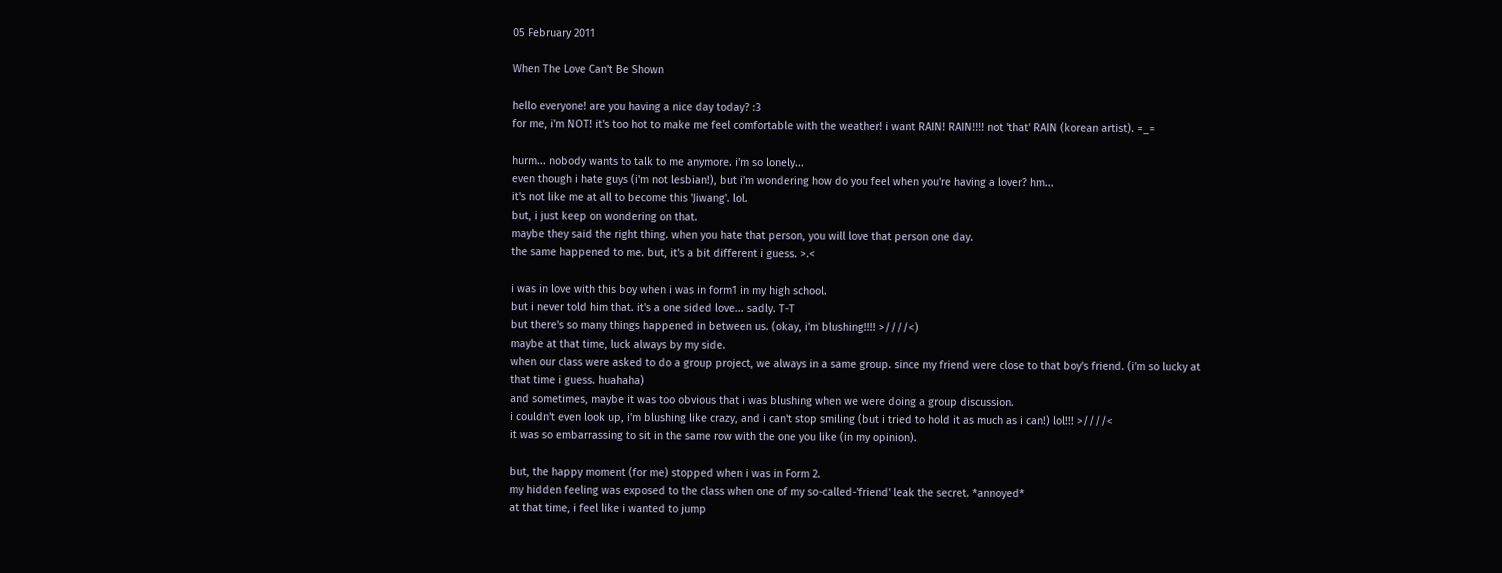05 February 2011

When The Love Can't Be Shown

hello everyone! are you having a nice day today? :3
for me, i'm NOT! it's too hot to make me feel comfortable with the weather! i want RAIN! RAIN!!!! not 'that' RAIN (korean artist). =_=

hurm... nobody wants to talk to me anymore. i'm so lonely...
even though i hate guys (i'm not lesbian!), but i'm wondering how do you feel when you're having a lover? hm...
it's not like me at all to become this 'Jiwang'. lol.
but, i just keep on wondering on that.
maybe they said the right thing. when you hate that person, you will love that person one day.
the same happened to me. but, it's a bit different i guess. >.<

i was in love with this boy when i was in form1 in my high school.
but i never told him that. it's a one sided love... sadly. T-T
but there's so many things happened in between us. (okay, i'm blushing!!!! >////<)
maybe at that time, luck always by my side.
when our class were asked to do a group project, we always in a same group. since my friend were close to that boy's friend. (i'm so lucky at that time i guess. huahaha)
and sometimes, maybe it was too obvious that i was blushing when we were doing a group discussion.
i couldn't even look up, i'm blushing like crazy, and i can't stop smiling (but i tried to hold it as much as i can!) lol!!! >////<
it was so embarrassing to sit in the same row with the one you like (in my opinion).

but, the happy moment (for me) stopped when i was in Form 2.
my hidden feeling was exposed to the class when one of my so-called-'friend' leak the secret. *annoyed*
at that time, i feel like i wanted to jump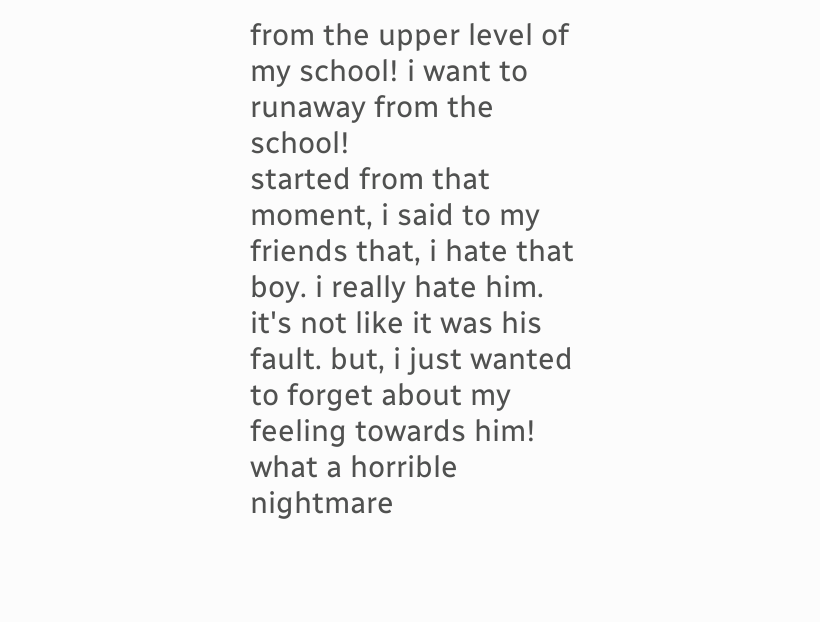from the upper level of my school! i want to runaway from the school!
started from that moment, i said to my friends that, i hate that boy. i really hate him.
it's not like it was his fault. but, i just wanted to forget about my feeling towards him! what a horrible nightmare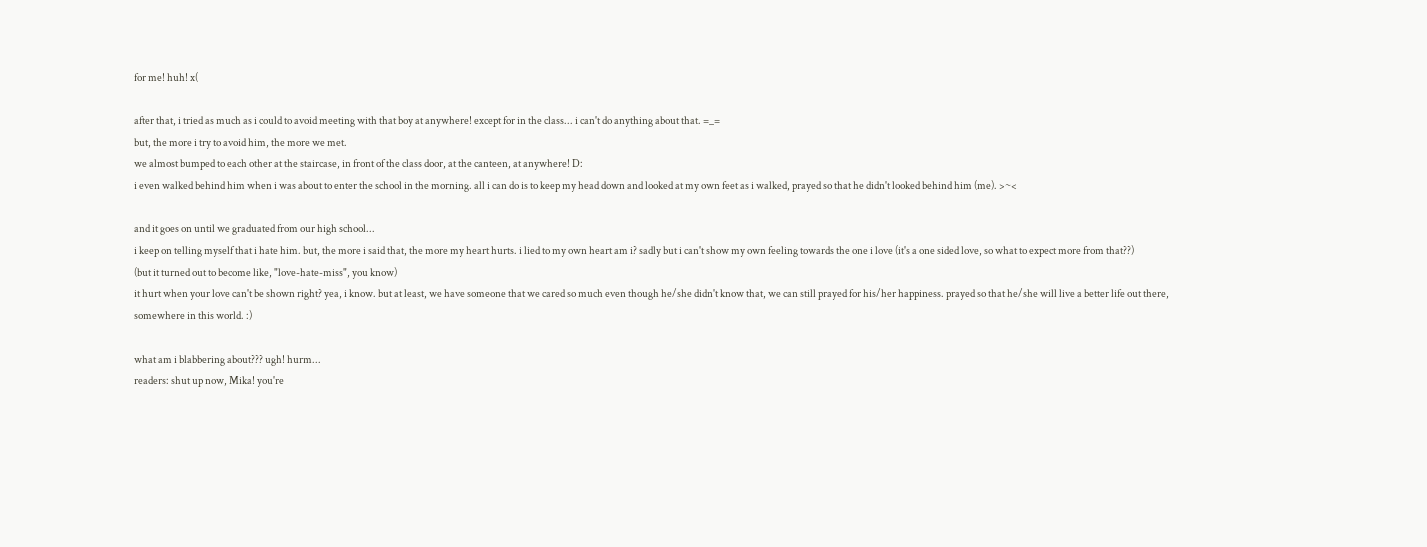for me! huh! x(

after that, i tried as much as i could to avoid meeting with that boy at anywhere! except for in the class... i can't do anything about that. =_=
but, the more i try to avoid him, the more we met.
we almost bumped to each other at the staircase, in front of the class door, at the canteen, at anywhere! D:
i even walked behind him when i was about to enter the school in the morning. all i can do is to keep my head down and looked at my own feet as i walked, prayed so that he didn't looked behind him (me). >~<

and it goes on until we graduated from our high school...
i keep on telling myself that i hate him. but, the more i said that, the more my heart hurts. i lied to my own heart am i? sadly but i can't show my own feeling towards the one i love (it's a one sided love, so what to expect more from that??)
(but it turned out to become like, "love-hate-miss", you know)
it hurt when your love can't be shown right? yea, i know. but at least, we have someone that we cared so much even though he/she didn't know that, we can still prayed for his/her happiness. prayed so that he/she will live a better life out there, somewhere in this world. :)

what am i blabbering about??? ugh! hurm...
readers: shut up now, Mika! you're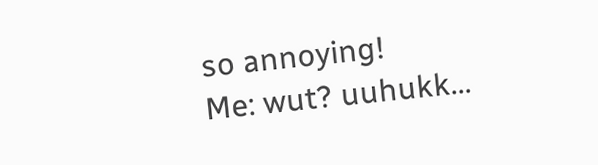so annoying!
Me: wut? uuhukk...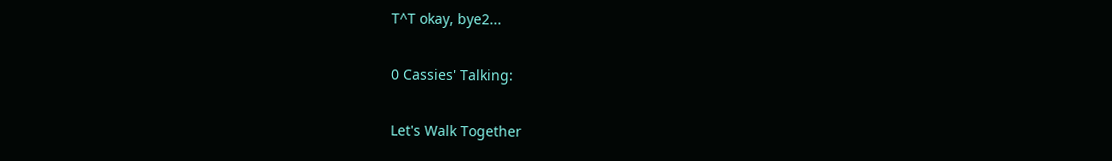T^T okay, bye2...

0 Cassies' Talking:

Let's Walk Together